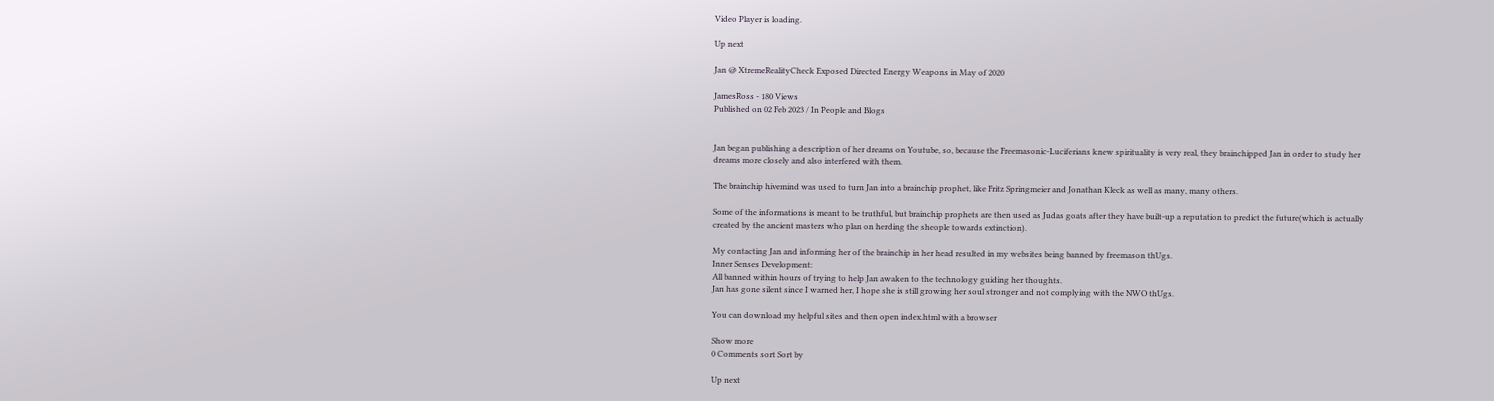Video Player is loading.

Up next

Jan @ XtremeRealityCheck Exposed Directed Energy Weapons in May of 2020

JamesRoss - 180 Views
Published on 02 Feb 2023 / In People and Blogs


Jan began publishing a description of her dreams on Youtube, so, because the Freemasonic-Luciferians knew spirituality is very real, they brainchipped Jan in order to study her dreams more closely and also interfered with them.

The brainchip hivemind was used to turn Jan into a brainchip prophet, like Fritz Springmeier and Jonathan Kleck as well as many, many others.

Some of the informations is meant to be truthful, but brainchip prophets are then used as Judas goats after they have built-up a reputation to predict the future(which is actually created by the ancient masters who plan on herding the sheople towards extinction).

My contacting Jan and informing her of the brainchip in her head resulted in my websites being banned by freemason thUgs.
Inner Senses Development:
All banned within hours of trying to help Jan awaken to the technology guiding her thoughts.
Jan has gone silent since I warned her, I hope she is still growing her soul stronger and not complying with the NWO thUgs.

You can download my helpful sites and then open index.html with a browser

Show more
0 Comments sort Sort by

Up next